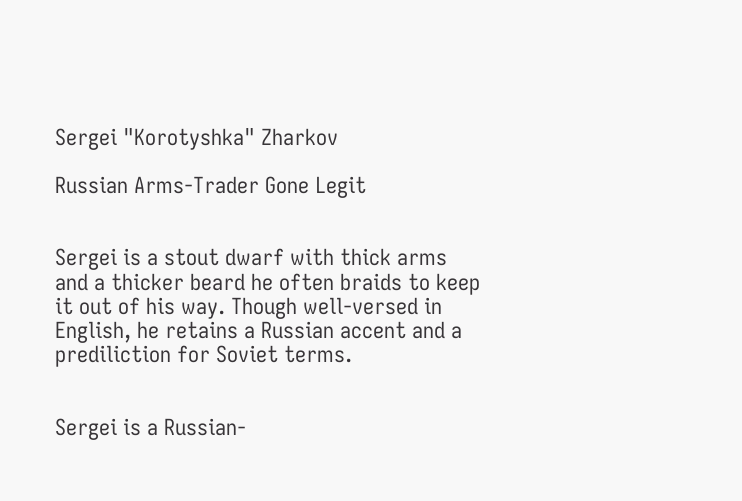Sergei "Korotyshka" Zharkov

Russian Arms-Trader Gone Legit


Sergei is a stout dwarf with thick arms and a thicker beard he often braids to keep it out of his way. Though well-versed in English, he retains a Russian accent and a prediliction for Soviet terms.


Sergei is a Russian-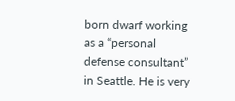born dwarf working as a “personal defense consultant” in Seattle. He is very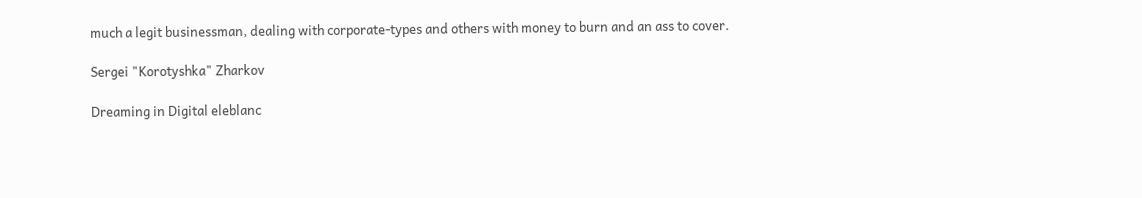much a legit businessman, dealing with corporate-types and others with money to burn and an ass to cover.

Sergei "Korotyshka" Zharkov

Dreaming in Digital eleblanc